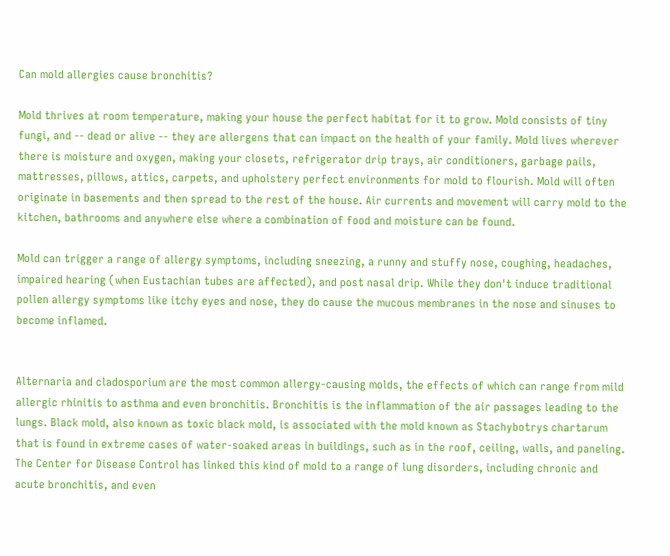Can mold allergies cause bronchitis?

Mold thrives at room temperature, making your house the perfect habitat for it to grow. Mold consists of tiny fungi, and -- dead or alive -- they are allergens that can impact on the health of your family. Mold lives wherever there is moisture and oxygen, making your closets, refrigerator drip trays, air conditioners, garbage pails, mattresses, pillows, attics, carpets, and upholstery perfect environments for mold to flourish. Mold will often originate in basements and then spread to the rest of the house. Air currents and movement will carry mold to the kitchen, bathrooms and anywhere else where a combination of food and moisture can be found.

Mold can trigger a range of allergy symptoms, including sneezing, a runny and stuffy nose, coughing, headaches, impaired hearing (when Eustachian tubes are affected), and post nasal drip. While they don't induce traditional pollen allergy symptoms like itchy eyes and nose, they do cause the mucous membranes in the nose and sinuses to become inflamed.


Alternaria and cladosporium are the most common allergy-causing molds, the effects of which can range from mild allergic rhinitis to asthma and even bronchitis. Bronchitis is the inflammation of the air passages leading to the lungs. Black mold, also known as toxic black mold, is associated with the mold known as Stachybotrys chartarum that is found in extreme cases of water-soaked areas in buildings, such as in the roof, ceiling, walls, and paneling. The Center for Disease Control has linked this kind of mold to a range of lung disorders, including chronic and acute bronchitis, and even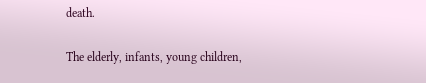death.

The elderly, infants, young children,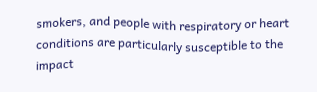smokers, and people with respiratory or heart conditions are particularly susceptible to the impact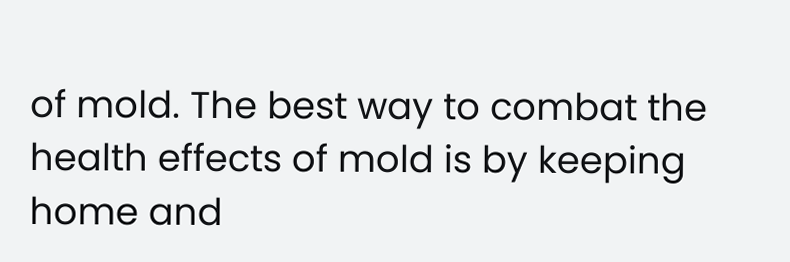of mold. The best way to combat the health effects of mold is by keeping home and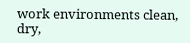work environments clean, dry,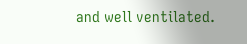and well ventilated.